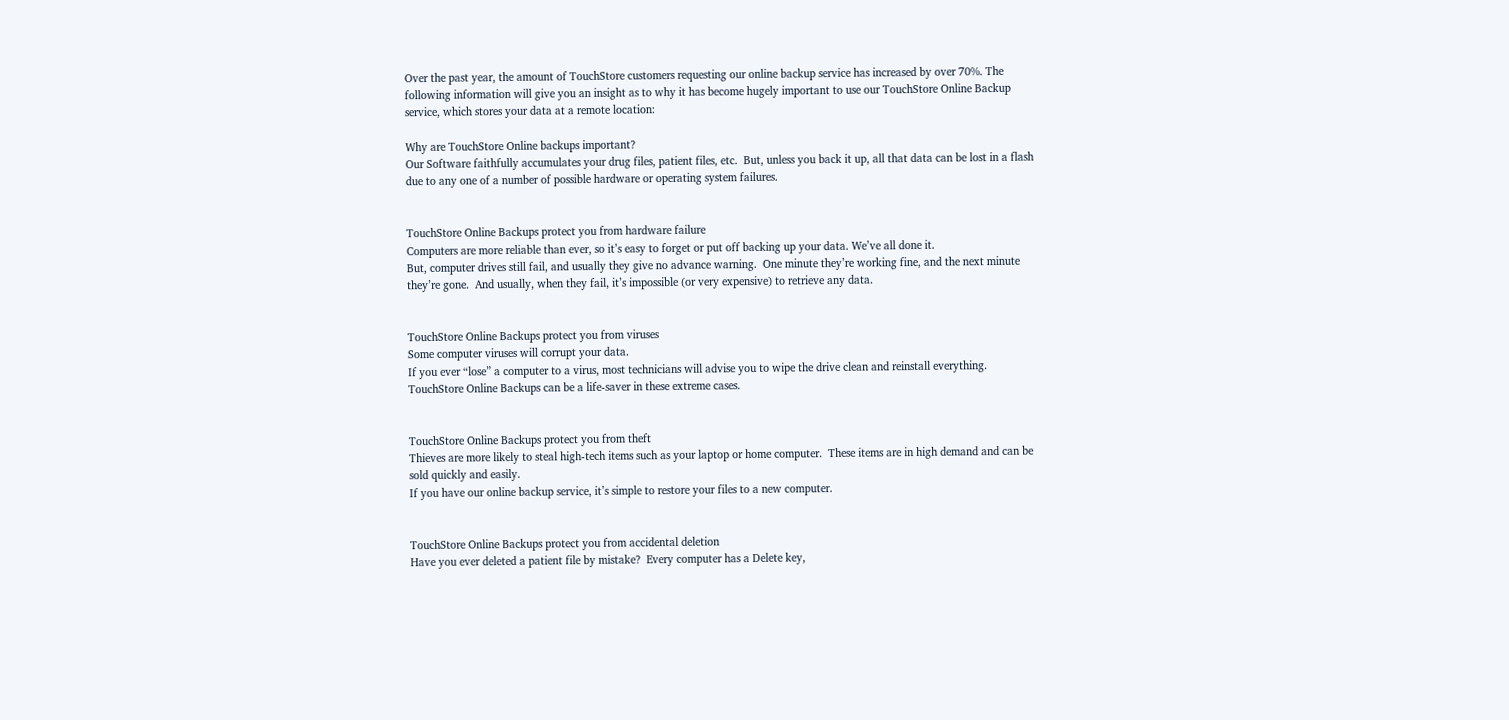Over the past year, the amount of TouchStore customers requesting our online backup service has increased by over 70%. The following information will give you an insight as to why it has become hugely important to use our TouchStore Online Backup service, which stores your data at a remote location:

Why are TouchStore Online backups important?
Our Software faithfully accumulates your drug files, patient files, etc.  But, unless you back it up, all that data can be lost in a flash due to any one of a number of possible hardware or operating system failures.


TouchStore Online Backups protect you from hardware failure
Computers are more reliable than ever, so it’s easy to forget or put off backing up your data. We’ve all done it.
But, computer drives still fail, and usually they give no advance warning.  One minute they’re working fine, and the next minute they’re gone.  And usually, when they fail, it’s impossible (or very expensive) to retrieve any data.


TouchStore Online Backups protect you from viruses
Some computer viruses will corrupt your data.
If you ever “lose” a computer to a virus, most technicians will advise you to wipe the drive clean and reinstall everything. TouchStore Online Backups can be a life-saver in these extreme cases.


TouchStore Online Backups protect you from theft
Thieves are more likely to steal high-tech items such as your laptop or home computer.  These items are in high demand and can be sold quickly and easily.
If you have our online backup service, it’s simple to restore your files to a new computer.


TouchStore Online Backups protect you from accidental deletion
Have you ever deleted a patient file by mistake?  Every computer has a Delete key,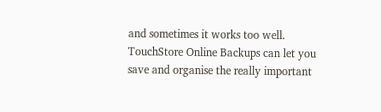and sometimes it works too well. TouchStore Online Backups can let you save and organise the really important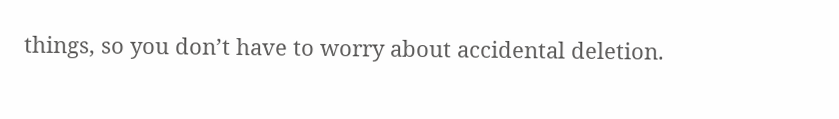things, so you don’t have to worry about accidental deletion.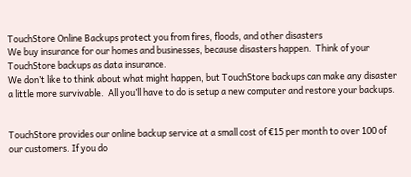TouchStore Online Backups protect you from fires, floods, and other disasters
We buy insurance for our homes and businesses, because disasters happen.  Think of your TouchStore backups as data insurance.
We don’t like to think about what might happen, but TouchStore backups can make any disaster a little more survivable.  All you’ll have to do is setup a new computer and restore your backups.


TouchStore provides our online backup service at a small cost of €15 per month to over 100 of our customers. If you do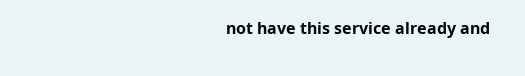not have this service already and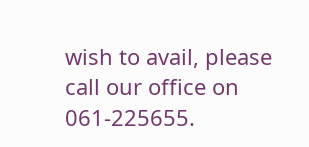wish to avail, please call our office on 061-225655.